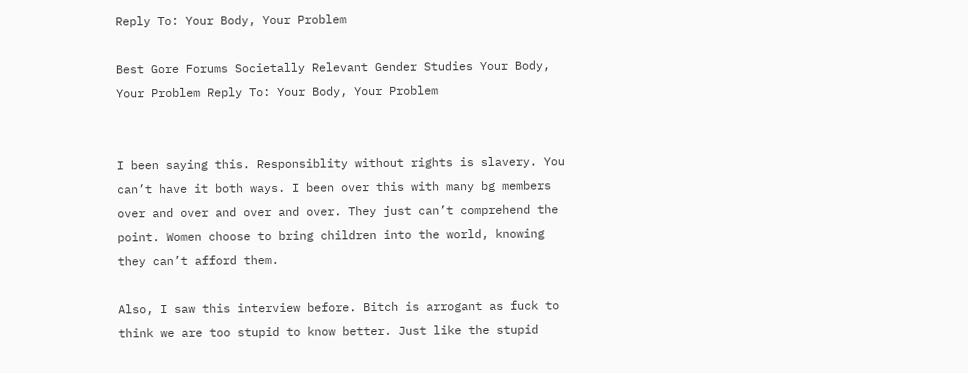Reply To: Your Body, Your Problem

Best Gore Forums Societally Relevant Gender Studies Your Body, Your Problem Reply To: Your Body, Your Problem


I been saying this. Responsiblity without rights is slavery. You can’t have it both ways. I been over this with many bg members over and over and over and over. They just can’t comprehend the point. Women choose to bring children into the world, knowing they can’t afford them.

Also, I saw this interview before. Bitch is arrogant as fuck to think we are too stupid to know better. Just like the stupid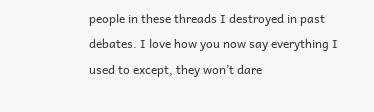people in these threads I destroyed in past debates. I love how you now say everything I used to except, they won’t dare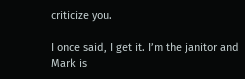criticize you.

I once said, I get it. I’m the janitor and Mark is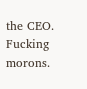the CEO. Fucking morons.